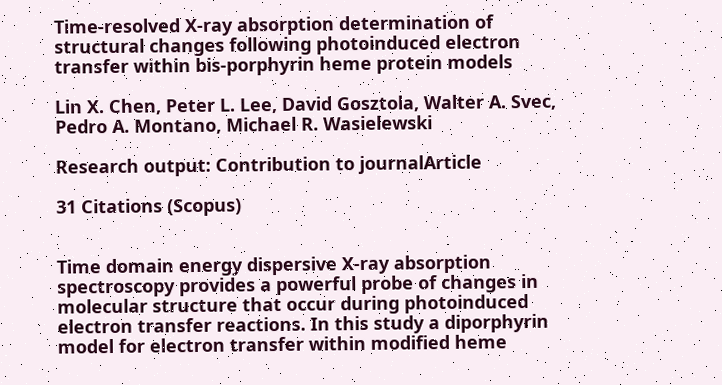Time-resolved X-ray absorption determination of structural changes following photoinduced electron transfer within bis-porphyrin heme protein models

Lin X. Chen, Peter L. Lee, David Gosztola, Walter A. Svec, Pedro A. Montano, Michael R. Wasielewski

Research output: Contribution to journalArticle

31 Citations (Scopus)


Time domain energy dispersive X-ray absorption spectroscopy provides a powerful probe of changes in molecular structure that occur during photoinduced electron transfer reactions. In this study a diporphyrin model for electron transfer within modified heme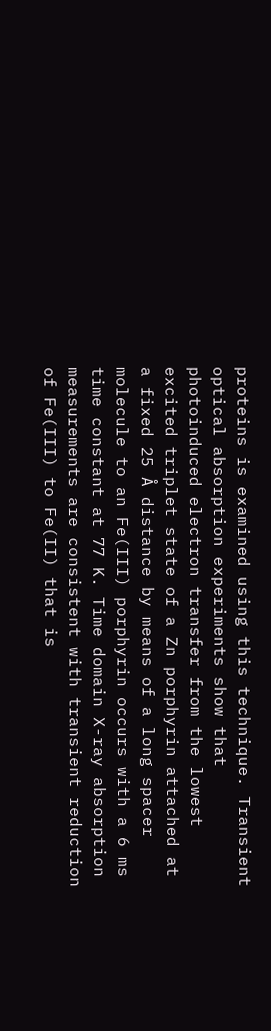proteins is examined using this technique. Transient optical absorption experiments show that photoinduced electron transfer from the lowest excited triplet state of a Zn porphyrin attached at a fixed 25 Å distance by means of a long spacer molecule to an Fe(III) porphyrin occurs with a 6 ms time constant at 77 K. Time domain X-ray absorption measurements are consistent with transient reduction of Fe(III) to Fe(II) that is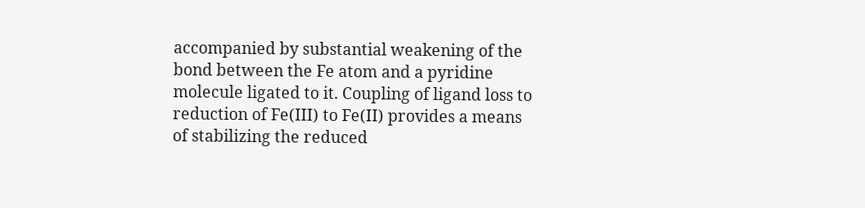accompanied by substantial weakening of the bond between the Fe atom and a pyridine molecule ligated to it. Coupling of ligand loss to reduction of Fe(III) to Fe(II) provides a means of stabilizing the reduced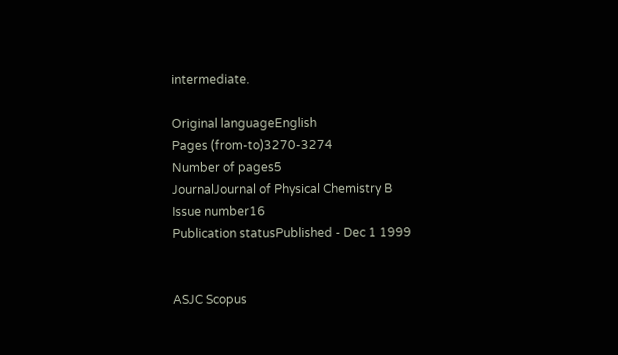intermediate.

Original languageEnglish
Pages (from-to)3270-3274
Number of pages5
JournalJournal of Physical Chemistry B
Issue number16
Publication statusPublished - Dec 1 1999


ASJC Scopus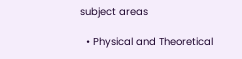subject areas

  • Physical and Theoretical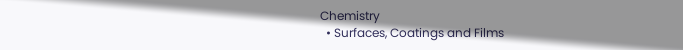Chemistry
  • Surfaces, Coatings and Films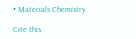• Materials Chemistry

Cite this